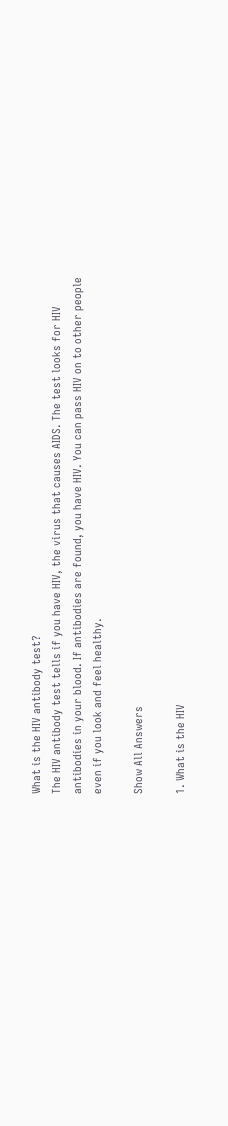What is the HIV antibody test?
The HIV antibody test tells if you have HIV, the virus that causes AIDS. The test looks for HIV antibodies in your blood. If antibodies are found, you have HIV. You can pass HIV on to other people even if you look and feel healthy.

Show All Answers

1. What is the HIV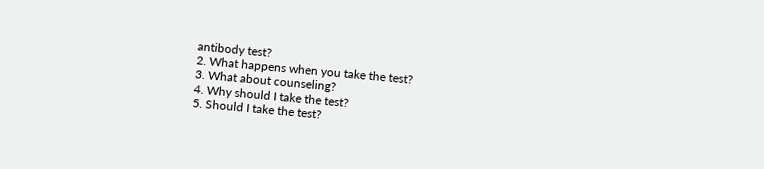antibody test?
2. What happens when you take the test?
3. What about counseling?
4. Why should I take the test?
5. Should I take the test?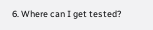6. Where can I get tested?